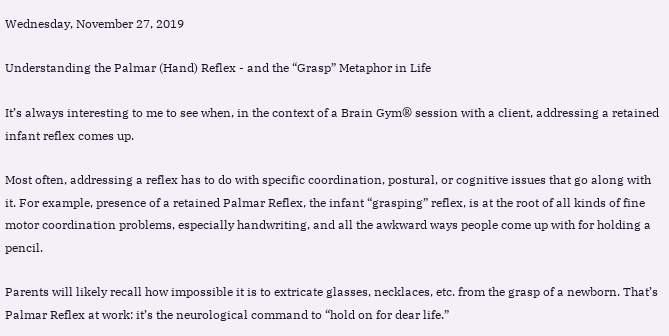Wednesday, November 27, 2019

Understanding the Palmar (Hand) Reflex - and the “Grasp” Metaphor in Life

It’s always interesting to me to see when, in the context of a Brain Gym® session with a client, addressing a retained infant reflex comes up.

Most often, addressing a reflex has to do with specific coordination, postural, or cognitive issues that go along with it. For example, presence of a retained Palmar Reflex, the infant “grasping” reflex, is at the root of all kinds of fine motor coordination problems, especially handwriting, and all the awkward ways people come up with for holding a pencil.

Parents will likely recall how impossible it is to extricate glasses, necklaces, etc. from the grasp of a newborn. That’s Palmar Reflex at work: it’s the neurological command to “hold on for dear life.”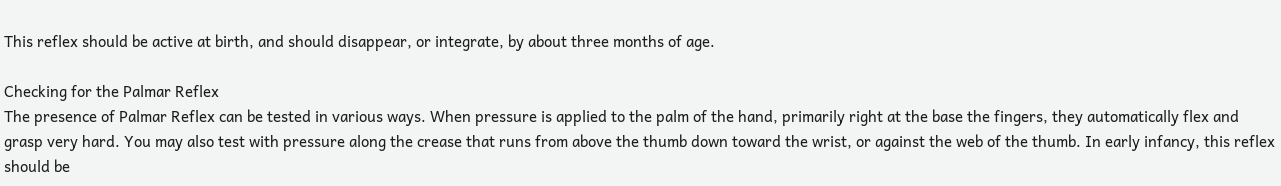This reflex should be active at birth, and should disappear, or integrate, by about three months of age.

Checking for the Palmar Reflex
The presence of Palmar Reflex can be tested in various ways. When pressure is applied to the palm of the hand, primarily right at the base the fingers, they automatically flex and grasp very hard. You may also test with pressure along the crease that runs from above the thumb down toward the wrist, or against the web of the thumb. In early infancy, this reflex should be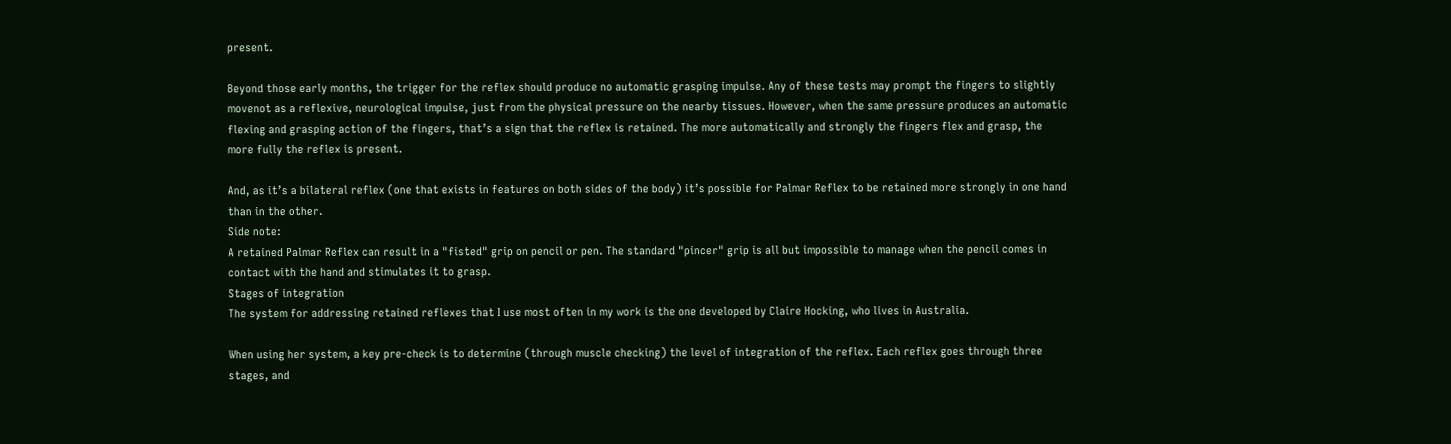present.

Beyond those early months, the trigger for the reflex should produce no automatic grasping impulse. Any of these tests may prompt the fingers to slightly movenot as a reflexive, neurological impulse, just from the physical pressure on the nearby tissues. However, when the same pressure produces an automatic flexing and grasping action of the fingers, that’s a sign that the reflex is retained. The more automatically and strongly the fingers flex and grasp, the more fully the reflex is present.

And, as it’s a bilateral reflex (one that exists in features on both sides of the body) it’s possible for Palmar Reflex to be retained more strongly in one hand than in the other.
Side note:
A retained Palmar Reflex can result in a "fisted" grip on pencil or pen. The standard "pincer" grip is all but impossible to manage when the pencil comes in contact with the hand and stimulates it to grasp.
Stages of integration
The system for addressing retained reflexes that I use most often in my work is the one developed by Claire Hocking, who lives in Australia.

When using her system, a key pre-check is to determine (through muscle checking) the level of integration of the reflex. Each reflex goes through three stages, and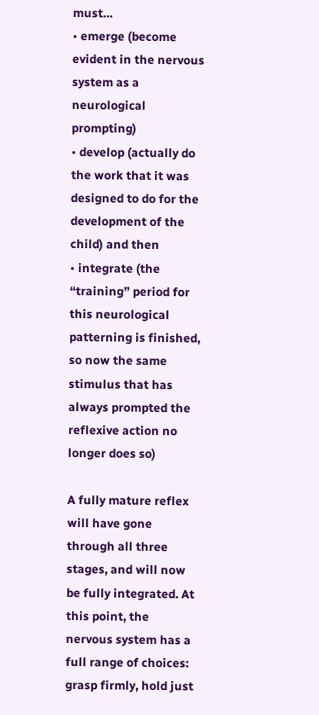must…
• emerge (become evident in the nervous system as a neurological prompting)
• develop (actually do the work that it was designed to do for the development of the child) and then
• integrate (the “training” period for this neurological patterning is finished, so now the same stimulus that has always prompted the reflexive action no longer does so)

A fully mature reflex will have gone through all three stages, and will now be fully integrated. At this point, the nervous system has a full range of choices: grasp firmly, hold just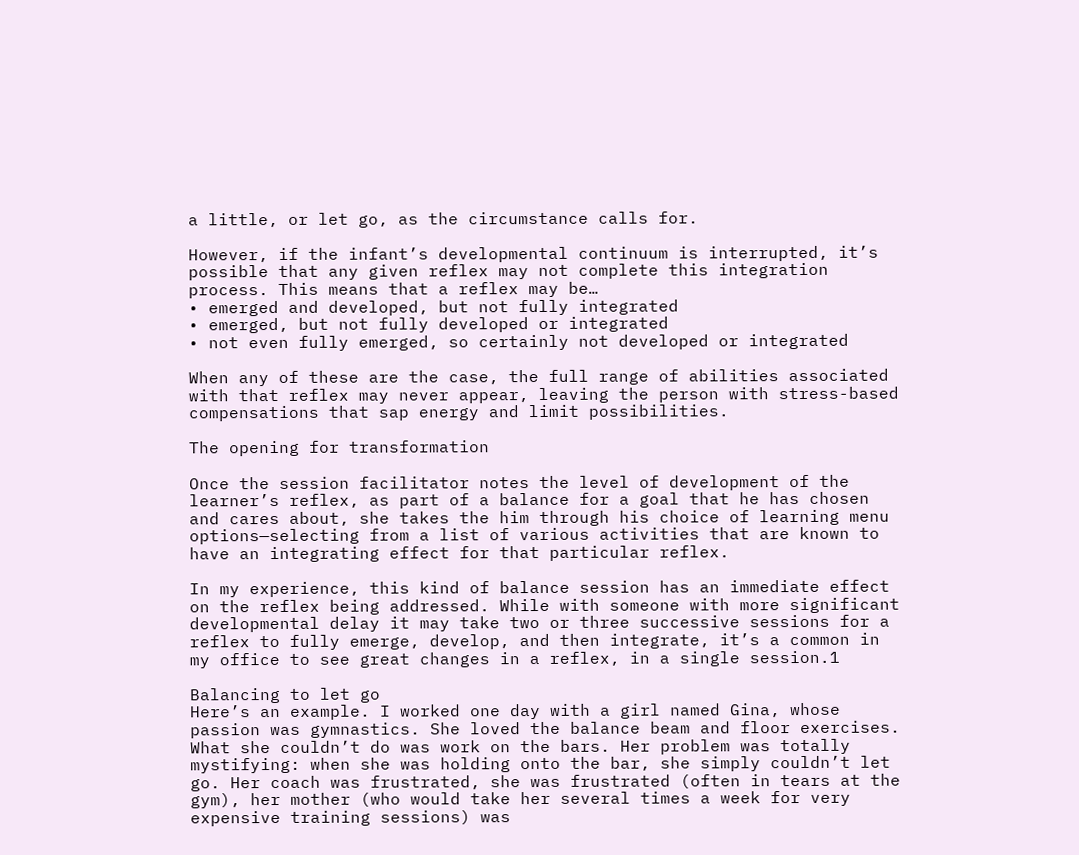a little, or let go, as the circumstance calls for.

However, if the infant’s developmental continuum is interrupted, it’s possible that any given reflex may not complete this integration process. This means that a reflex may be…
• emerged and developed, but not fully integrated
• emerged, but not fully developed or integrated
• not even fully emerged, so certainly not developed or integrated

When any of these are the case, the full range of abilities associated with that reflex may never appear, leaving the person with stress-based compensations that sap energy and limit possibilities.

The opening for transformation

Once the session facilitator notes the level of development of the learner’s reflex, as part of a balance for a goal that he has chosen and cares about, she takes the him through his choice of learning menu options—selecting from a list of various activities that are known to have an integrating effect for that particular reflex.

In my experience, this kind of balance session has an immediate effect on the reflex being addressed. While with someone with more significant developmental delay it may take two or three successive sessions for a reflex to fully emerge, develop, and then integrate, it’s a common in my office to see great changes in a reflex, in a single session.1

Balancing to let go
Here’s an example. I worked one day with a girl named Gina, whose passion was gymnastics. She loved the balance beam and floor exercises. What she couldn’t do was work on the bars. Her problem was totally mystifying: when she was holding onto the bar, she simply couldn’t let go. Her coach was frustrated, she was frustrated (often in tears at the gym), her mother (who would take her several times a week for very expensive training sessions) was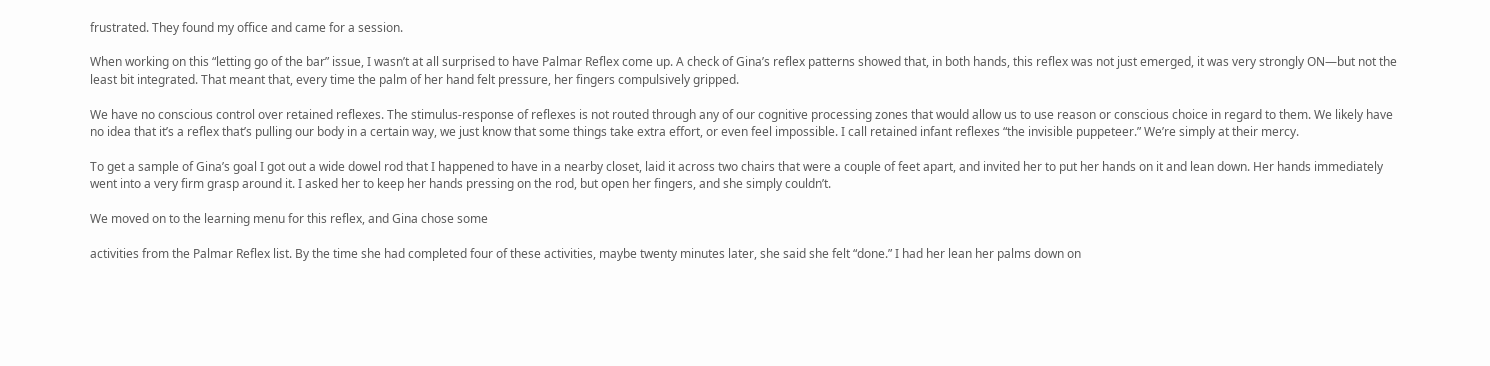frustrated. They found my office and came for a session.

When working on this “letting go of the bar” issue, I wasn’t at all surprised to have Palmar Reflex come up. A check of Gina’s reflex patterns showed that, in both hands, this reflex was not just emerged, it was very strongly ON—but not the least bit integrated. That meant that, every time the palm of her hand felt pressure, her fingers compulsively gripped.

We have no conscious control over retained reflexes. The stimulus-response of reflexes is not routed through any of our cognitive processing zones that would allow us to use reason or conscious choice in regard to them. We likely have no idea that it’s a reflex that’s pulling our body in a certain way, we just know that some things take extra effort, or even feel impossible. I call retained infant reflexes “the invisible puppeteer.” We’re simply at their mercy.

To get a sample of Gina’s goal I got out a wide dowel rod that I happened to have in a nearby closet, laid it across two chairs that were a couple of feet apart, and invited her to put her hands on it and lean down. Her hands immediately went into a very firm grasp around it. I asked her to keep her hands pressing on the rod, but open her fingers, and she simply couldn’t.

We moved on to the learning menu for this reflex, and Gina chose some

activities from the Palmar Reflex list. By the time she had completed four of these activities, maybe twenty minutes later, she said she felt “done.” I had her lean her palms down on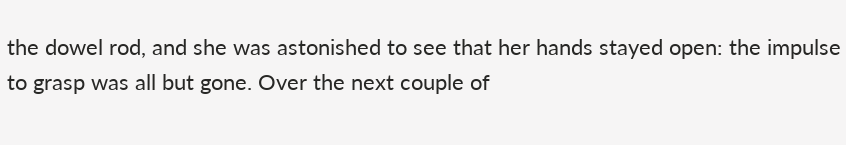the dowel rod, and she was astonished to see that her hands stayed open: the impulse to grasp was all but gone. Over the next couple of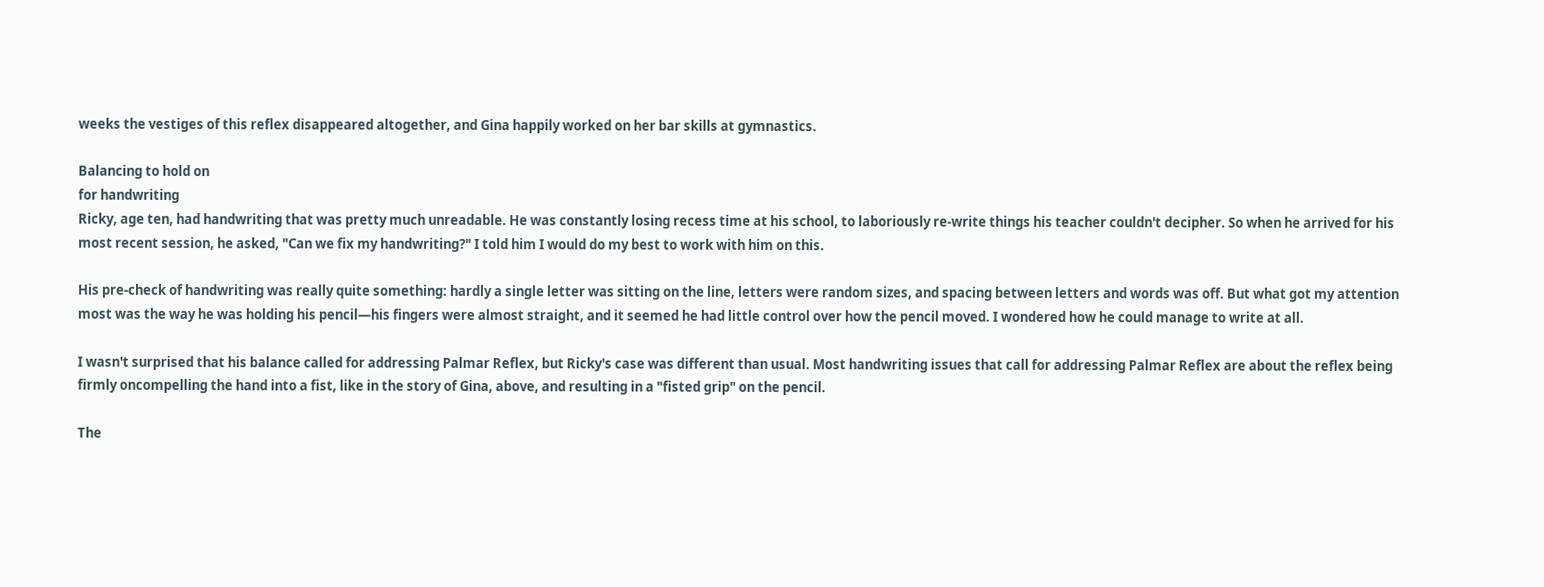weeks the vestiges of this reflex disappeared altogether, and Gina happily worked on her bar skills at gymnastics.

Balancing to hold on
for handwriting
Ricky, age ten, had handwriting that was pretty much unreadable. He was constantly losing recess time at his school, to laboriously re-write things his teacher couldn't decipher. So when he arrived for his most recent session, he asked, "Can we fix my handwriting?" I told him I would do my best to work with him on this.

His pre-check of handwriting was really quite something: hardly a single letter was sitting on the line, letters were random sizes, and spacing between letters and words was off. But what got my attention most was the way he was holding his pencil—his fingers were almost straight, and it seemed he had little control over how the pencil moved. I wondered how he could manage to write at all.

I wasn't surprised that his balance called for addressing Palmar Reflex, but Ricky's case was different than usual. Most handwriting issues that call for addressing Palmar Reflex are about the reflex being firmly oncompelling the hand into a fist, like in the story of Gina, above, and resulting in a "fisted grip" on the pencil.

The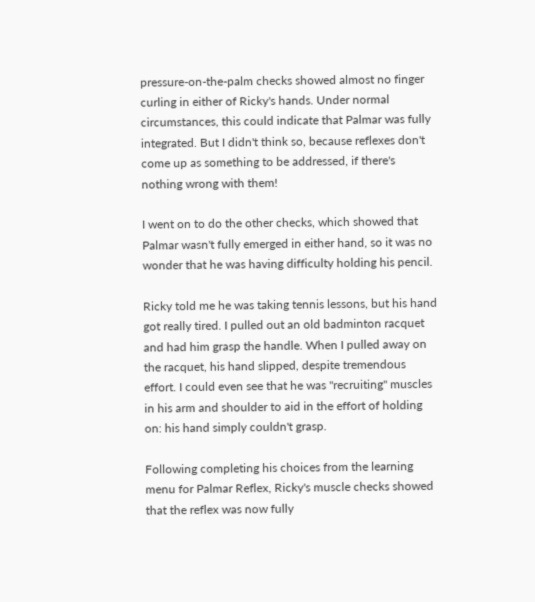pressure-on-the-palm checks showed almost no finger curling in either of Ricky's hands. Under normal circumstances, this could indicate that Palmar was fully integrated. But I didn't think so, because reflexes don't come up as something to be addressed, if there's nothing wrong with them!

I went on to do the other checks, which showed that Palmar wasn't fully emerged in either hand, so it was no wonder that he was having difficulty holding his pencil.

Ricky told me he was taking tennis lessons, but his hand got really tired. I pulled out an old badminton racquet and had him grasp the handle. When I pulled away on the racquet, his hand slipped, despite tremendous effort. I could even see that he was "recruiting" muscles in his arm and shoulder to aid in the effort of holding on: his hand simply couldn't grasp.

Following completing his choices from the learning menu for Palmar Reflex, Ricky's muscle checks showed that the reflex was now fully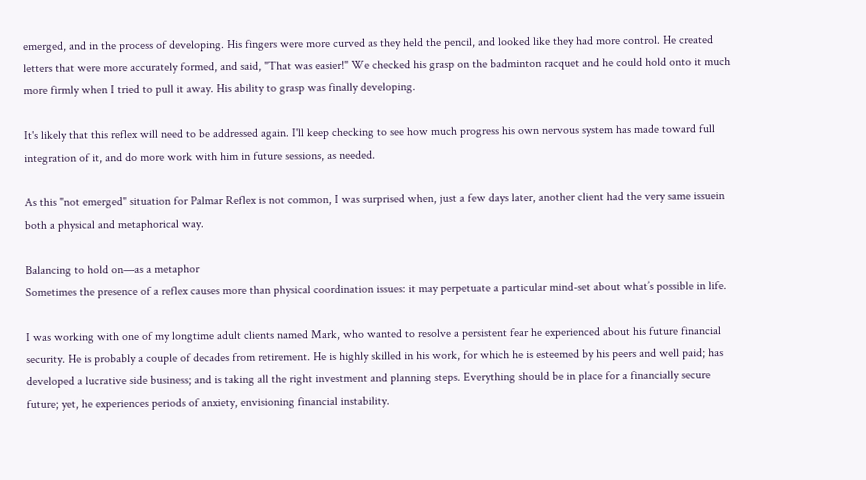emerged, and in the process of developing. His fingers were more curved as they held the pencil, and looked like they had more control. He created letters that were more accurately formed, and said, "That was easier!" We checked his grasp on the badminton racquet and he could hold onto it much more firmly when I tried to pull it away. His ability to grasp was finally developing.

It's likely that this reflex will need to be addressed again. I'll keep checking to see how much progress his own nervous system has made toward full integration of it, and do more work with him in future sessions, as needed.

As this "not emerged" situation for Palmar Reflex is not common, I was surprised when, just a few days later, another client had the very same issuein both a physical and metaphorical way.

Balancing to hold on—as a metaphor
Sometimes the presence of a reflex causes more than physical coordination issues: it may perpetuate a particular mind-set about what’s possible in life.

I was working with one of my longtime adult clients named Mark, who wanted to resolve a persistent fear he experienced about his future financial security. He is probably a couple of decades from retirement. He is highly skilled in his work, for which he is esteemed by his peers and well paid; has developed a lucrative side business; and is taking all the right investment and planning steps. Everything should be in place for a financially secure future; yet, he experiences periods of anxiety, envisioning financial instability.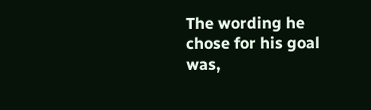The wording he chose for his goal was,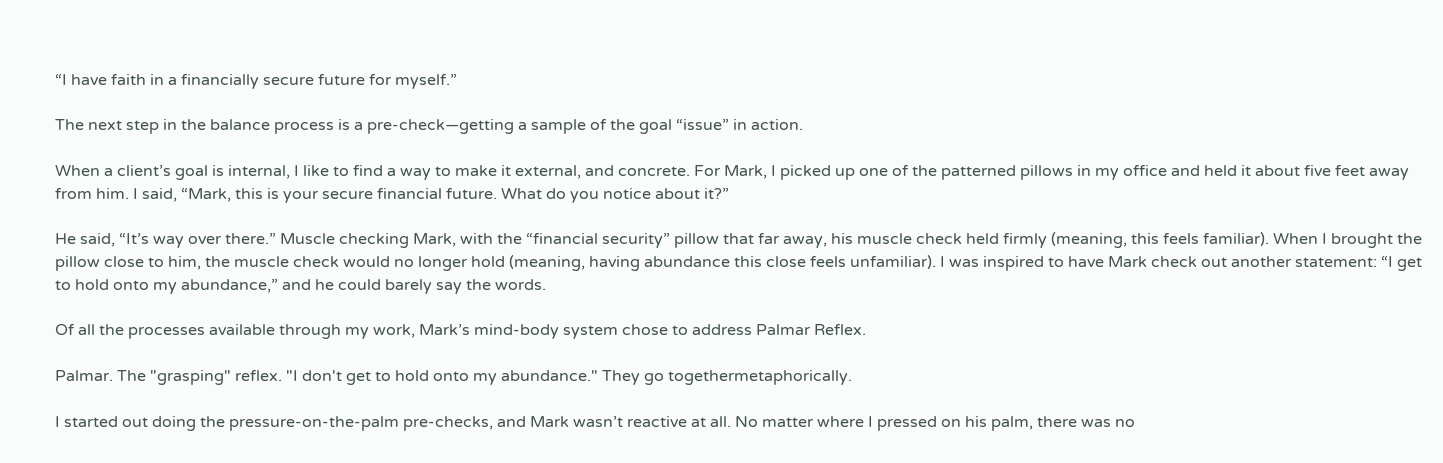“I have faith in a financially secure future for myself.”

The next step in the balance process is a pre-check—getting a sample of the goal “issue” in action.

When a client’s goal is internal, I like to find a way to make it external, and concrete. For Mark, I picked up one of the patterned pillows in my office and held it about five feet away from him. I said, “Mark, this is your secure financial future. What do you notice about it?”

He said, “It’s way over there.” Muscle checking Mark, with the “financial security” pillow that far away, his muscle check held firmly (meaning, this feels familiar). When I brought the pillow close to him, the muscle check would no longer hold (meaning, having abundance this close feels unfamiliar). I was inspired to have Mark check out another statement: “I get to hold onto my abundance,” and he could barely say the words.

Of all the processes available through my work, Mark’s mind-body system chose to address Palmar Reflex.

Palmar. The "grasping" reflex. "I don't get to hold onto my abundance." They go togethermetaphorically.

I started out doing the pressure-on-the-palm pre-checks, and Mark wasn’t reactive at all. No matter where I pressed on his palm, there was no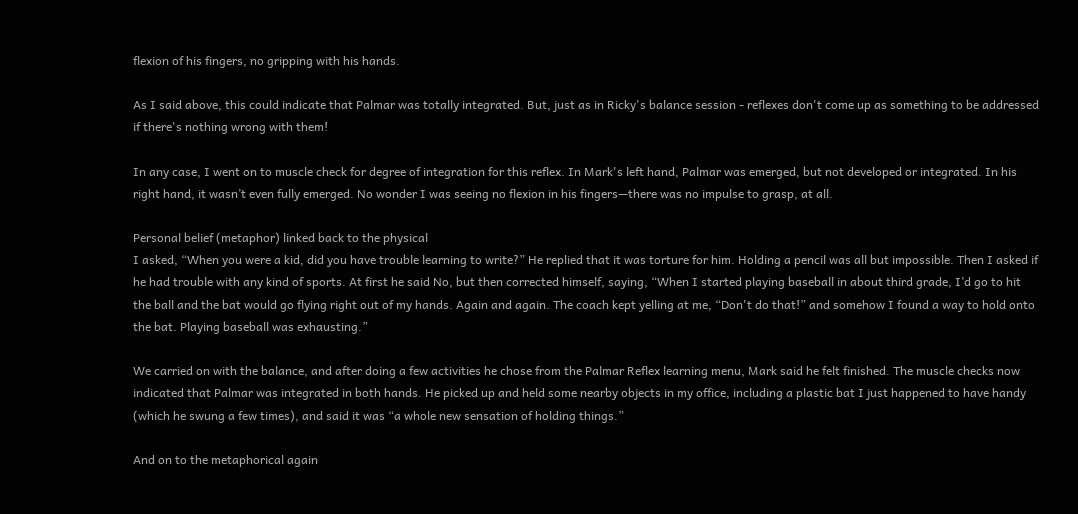flexion of his fingers, no gripping with his hands.

As I said above, this could indicate that Palmar was totally integrated. But, just as in Ricky's balance session - reflexes don't come up as something to be addressed if there's nothing wrong with them!

In any case, I went on to muscle check for degree of integration for this reflex. In Mark's left hand, Palmar was emerged, but not developed or integrated. In his right hand, it wasn’t even fully emerged. No wonder I was seeing no flexion in his fingers—there was no impulse to grasp, at all.

Personal belief (metaphor) linked back to the physical
I asked, “When you were a kid, did you have trouble learning to write?” He replied that it was torture for him. Holding a pencil was all but impossible. Then I asked if he had trouble with any kind of sports. At first he said No, but then corrected himself, saying, “When I started playing baseball in about third grade, I’d go to hit the ball and the bat would go flying right out of my hands. Again and again. The coach kept yelling at me, “Don't do that!” and somehow I found a way to hold onto the bat. Playing baseball was exhausting.”

We carried on with the balance, and after doing a few activities he chose from the Palmar Reflex learning menu, Mark said he felt finished. The muscle checks now indicated that Palmar was integrated in both hands. He picked up and held some nearby objects in my office, including a plastic bat I just happened to have handy (which he swung a few times), and said it was “a whole new sensation of holding things.”

And on to the metaphorical again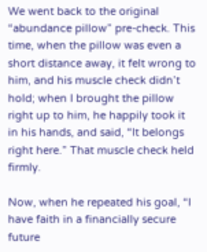We went back to the original “abundance pillow” pre-check. This time, when the pillow was even a short distance away, it felt wrong to him, and his muscle check didn’t hold; when I brought the pillow right up to him, he happily took it in his hands, and said, “It belongs right here.” That muscle check held firmly.

Now, when he repeated his goal, “I have faith in a financially secure future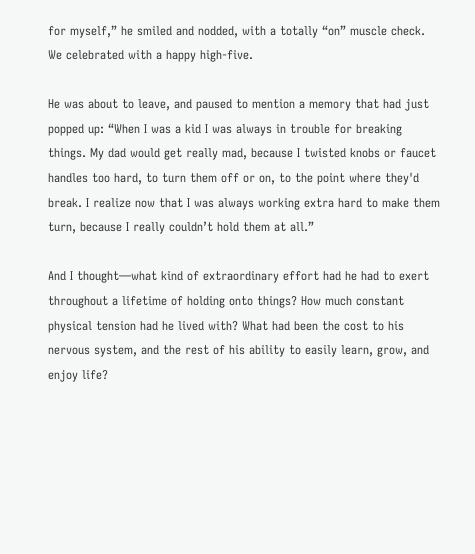for myself,” he smiled and nodded, with a totally “on” muscle check. We celebrated with a happy high-five.

He was about to leave, and paused to mention a memory that had just popped up: “When I was a kid I was always in trouble for breaking things. My dad would get really mad, because I twisted knobs or faucet handles too hard, to turn them off or on, to the point where they'd break. I realize now that I was always working extra hard to make them turn, because I really couldn’t hold them at all.”

And I thought—what kind of extraordinary effort had he had to exert throughout a lifetime of holding onto things? How much constant physical tension had he lived with? What had been the cost to his nervous system, and the rest of his ability to easily learn, grow, and enjoy life?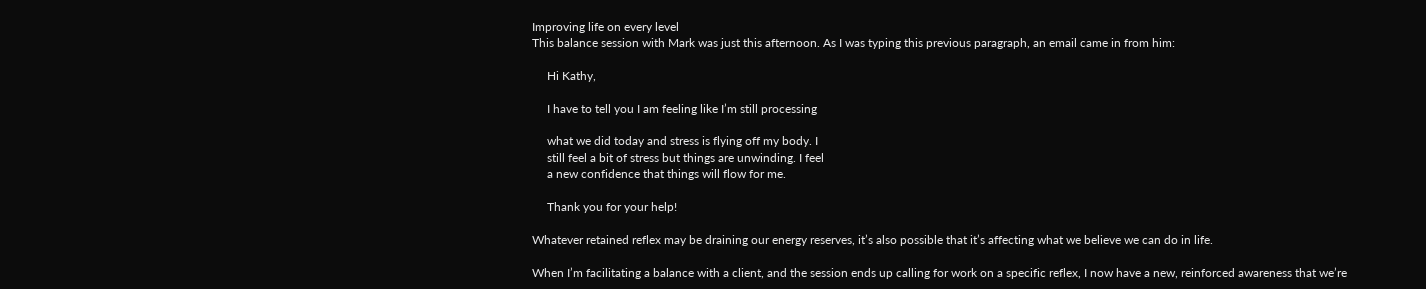Improving life on every level
This balance session with Mark was just this afternoon. As I was typing this previous paragraph, an email came in from him:

     Hi Kathy,

     I have to tell you I am feeling like I’m still processing

     what we did today and stress is flying off my body. I
     still feel a bit of stress but things are unwinding. I feel
     a new confidence that things will flow for me.

     Thank you for your help!

Whatever retained reflex may be draining our energy reserves, it’s also possible that it’s affecting what we believe we can do in life.

When I’m facilitating a balance with a client, and the session ends up calling for work on a specific reflex, I now have a new, reinforced awareness that we’re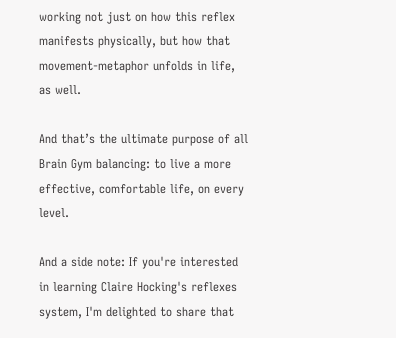working not just on how this reflex manifests physically, but how that movement-metaphor unfolds in life, as well.

And that’s the ultimate purpose of all Brain Gym balancing: to live a more effective, comfortable life, on every level.

And a side note: If you're interested in learning Claire Hocking's reflexes system, I'm delighted to share that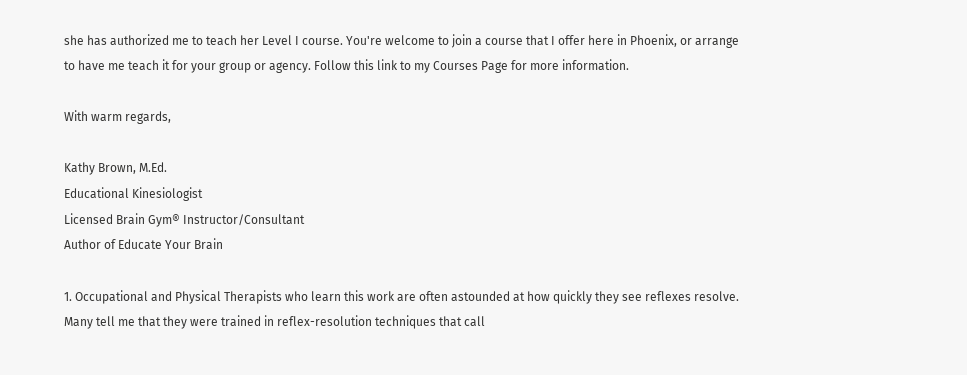she has authorized me to teach her Level I course. You're welcome to join a course that I offer here in Phoenix, or arrange to have me teach it for your group or agency. Follow this link to my Courses Page for more information.

With warm regards,

Kathy Brown, M.Ed.
Educational Kinesiologist
Licensed Brain Gym® Instructor/Consultant
Author of Educate Your Brain

1. Occupational and Physical Therapists who learn this work are often astounded at how quickly they see reflexes resolve. Many tell me that they were trained in reflex-resolution techniques that call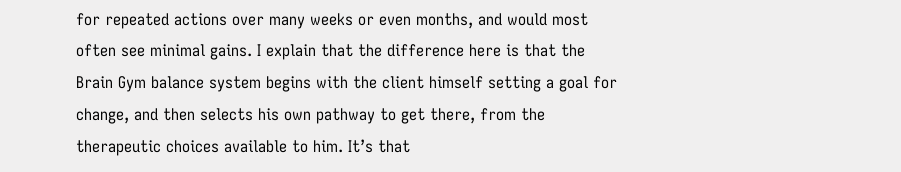for repeated actions over many weeks or even months, and would most often see minimal gains. I explain that the difference here is that the Brain Gym balance system begins with the client himself setting a goal for change, and then selects his own pathway to get there, from the therapeutic choices available to him. It’s that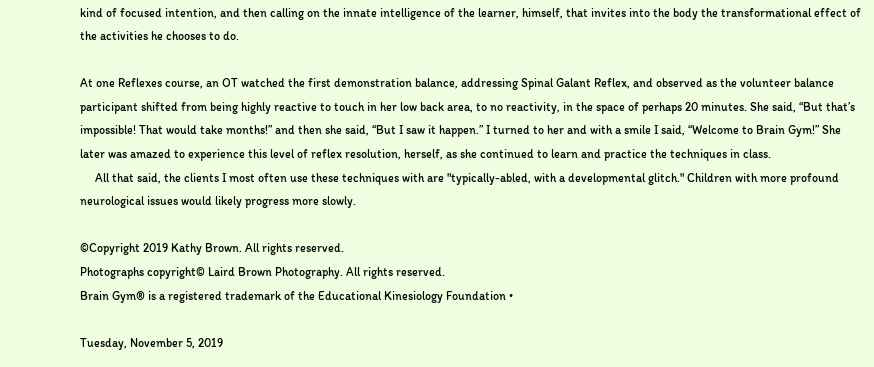kind of focused intention, and then calling on the innate intelligence of the learner, himself, that invites into the body the transformational effect of the activities he chooses to do.

At one Reflexes course, an OT watched the first demonstration balance, addressing Spinal Galant Reflex, and observed as the volunteer balance participant shifted from being highly reactive to touch in her low back area, to no reactivity, in the space of perhaps 20 minutes. She said, “But that’s impossible! That would take months!” and then she said, “But I saw it happen.” I turned to her and with a smile I said, “Welcome to Brain Gym!” She later was amazed to experience this level of reflex resolution, herself, as she continued to learn and practice the techniques in class.
     All that said, the clients I most often use these techniques with are "typically-abled, with a developmental glitch." Children with more profound neurological issues would likely progress more slowly.

©Copyright 2019 Kathy Brown. All rights reserved.
Photographs copyright© Laird Brown Photography. All rights reserved.
Brain Gym® is a registered trademark of the Educational Kinesiology Foundation •

Tuesday, November 5, 2019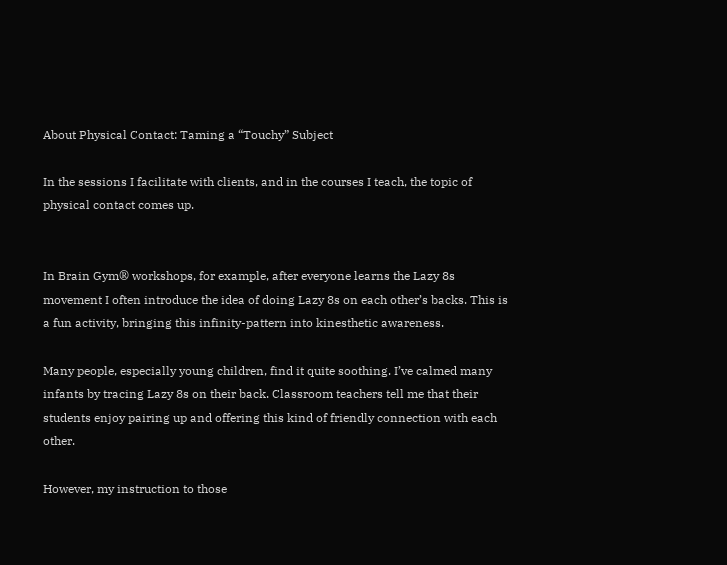About Physical Contact: Taming a “Touchy” Subject

In the sessions I facilitate with clients, and in the courses I teach, the topic of physical contact comes up.


In Brain Gym® workshops, for example, after everyone learns the Lazy 8s movement I often introduce the idea of doing Lazy 8s on each other’s backs. This is a fun activity, bringing this infinity-pattern into kinesthetic awareness.

Many people, especially young children, find it quite soothing. I’ve calmed many infants by tracing Lazy 8s on their back. Classroom teachers tell me that their students enjoy pairing up and offering this kind of friendly connection with each other.

However, my instruction to those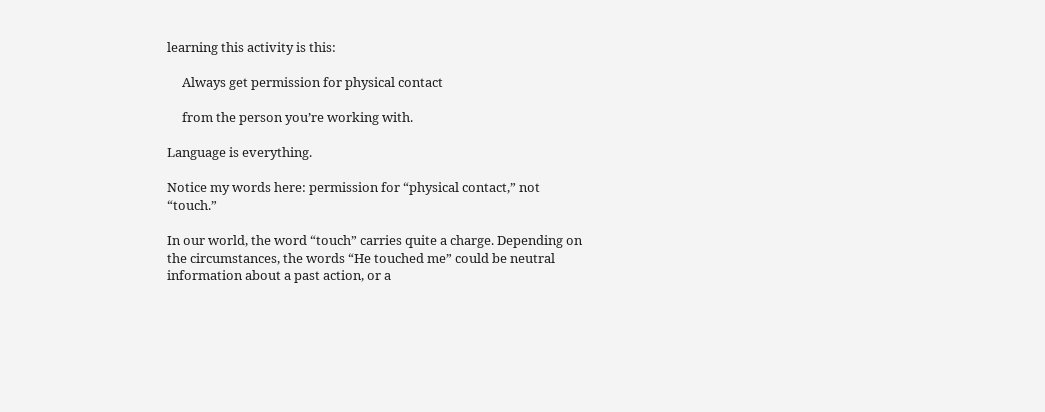learning this activity is this:

     Always get permission for physical contact

     from the person you’re working with.

Language is everything.

Notice my words here: permission for “physical contact,” not “touch.”

In our world, the word “touch” carries quite a charge. Depending on the circumstances, the words “He touched me” could be neutral information about a past action, or a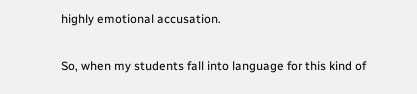highly emotional accusation.

So, when my students fall into language for this kind of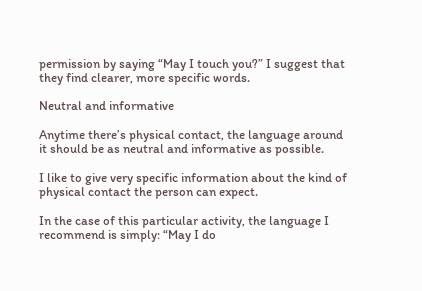permission by saying “May I touch you?” I suggest that they find clearer, more specific words.

Neutral and informative

Anytime there’s physical contact, the language around it should be as neutral and informative as possible.

I like to give very specific information about the kind of physical contact the person can expect.

In the case of this particular activity, the language I recommend is simply: “May I do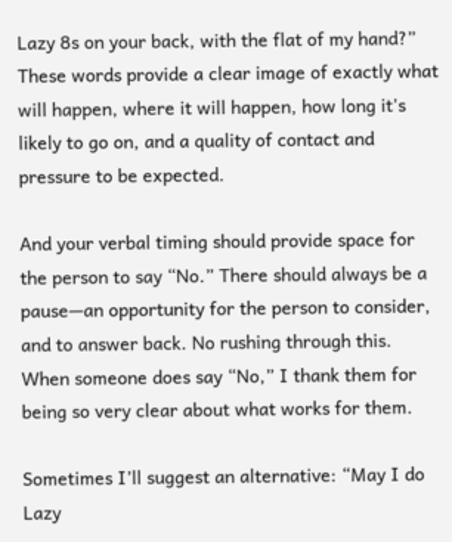Lazy 8s on your back, with the flat of my hand?” These words provide a clear image of exactly what will happen, where it will happen, how long it's likely to go on, and a quality of contact and pressure to be expected.

And your verbal timing should provide space for the person to say “No.” There should always be a pause—an opportunity for the person to consider, and to answer back. No rushing through this. When someone does say “No,” I thank them for being so very clear about what works for them.

Sometimes I’ll suggest an alternative: “May I do Lazy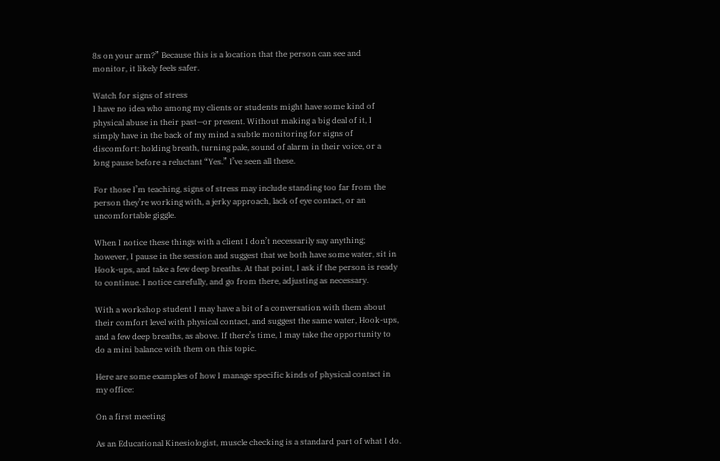8s on your arm?” Because this is a location that the person can see and monitor, it likely feels safer.

Watch for signs of stress
I have no idea who among my clients or students might have some kind of physical abuse in their past—or present. Without making a big deal of it, I simply have in the back of my mind a subtle monitoring for signs of discomfort: holding breath, turning pale, sound of alarm in their voice, or a long pause before a reluctant “Yes.” I’ve seen all these.

For those I’m teaching, signs of stress may include standing too far from the person they’re working with, a jerky approach, lack of eye contact, or an uncomfortable giggle.

When I notice these things with a client I don’t necessarily say anything; however, I pause in the session and suggest that we both have some water, sit in Hook-ups, and take a few deep breaths. At that point, I ask if the person is ready to continue. I notice carefully, and go from there, adjusting as necessary.

With a workshop student I may have a bit of a conversation with them about their comfort level with physical contact, and suggest the same water, Hook-ups, and a few deep breaths, as above. If there’s time, I may take the opportunity to do a mini balance with them on this topic.

Here are some examples of how I manage specific kinds of physical contact in my office:

On a first meeting

As an Educational Kinesiologist, muscle checking is a standard part of what I do.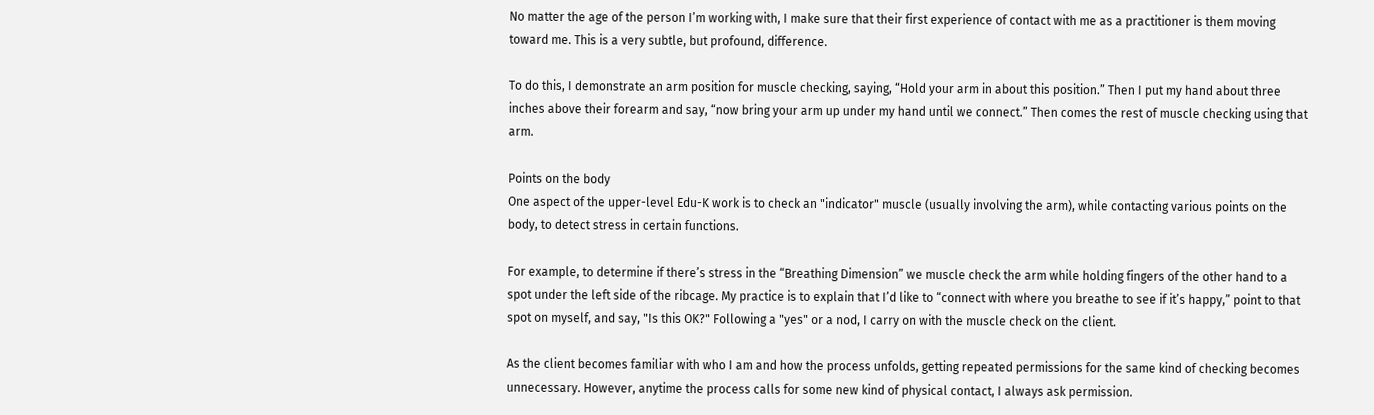No matter the age of the person I’m working with, I make sure that their first experience of contact with me as a practitioner is them moving toward me. This is a very subtle, but profound, difference.

To do this, I demonstrate an arm position for muscle checking, saying, “Hold your arm in about this position.” Then I put my hand about three inches above their forearm and say, “now bring your arm up under my hand until we connect.” Then comes the rest of muscle checking using that arm.

Points on the body
One aspect of the upper-level Edu-K work is to check an "indicator" muscle (usually involving the arm), while contacting various points on the body, to detect stress in certain functions.

For example, to determine if there’s stress in the “Breathing Dimension” we muscle check the arm while holding fingers of the other hand to a spot under the left side of the ribcage. My practice is to explain that I’d like to “connect with where you breathe to see if it’s happy,” point to that spot on myself, and say, "Is this OK?" Following a "yes" or a nod, I carry on with the muscle check on the client.

As the client becomes familiar with who I am and how the process unfolds, getting repeated permissions for the same kind of checking becomes unnecessary. However, anytime the process calls for some new kind of physical contact, I always ask permission.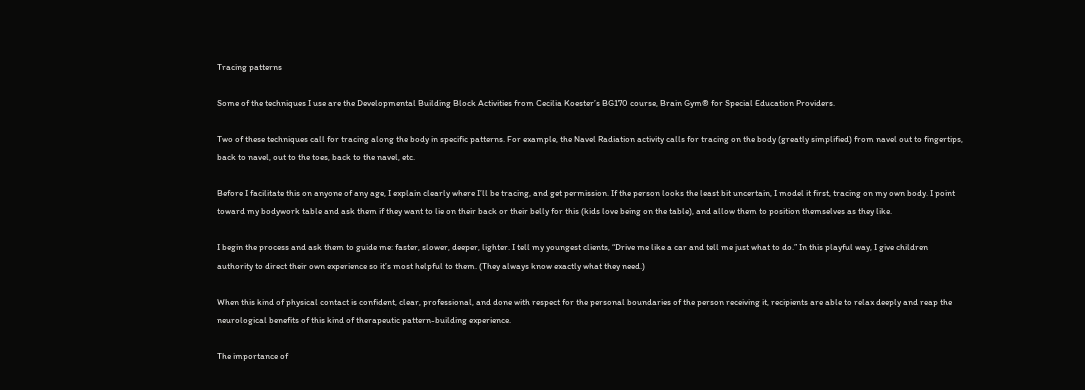Tracing patterns

Some of the techniques I use are the Developmental Building Block Activities from Cecilia Koester’s BG170 course, Brain Gym® for Special Education Providers.

Two of these techniques call for tracing along the body in specific patterns. For example, the Navel Radiation activity calls for tracing on the body (greatly simplified) from navel out to fingertips, back to navel, out to the toes, back to the navel, etc.

Before I facilitate this on anyone of any age, I explain clearly where I’ll be tracing, and get permission. If the person looks the least bit uncertain, I model it first, tracing on my own body. I point toward my bodywork table and ask them if they want to lie on their back or their belly for this (kids love being on the table), and allow them to position themselves as they like.

I begin the process and ask them to guide me: faster, slower, deeper, lighter. I tell my youngest clients, “Drive me like a car and tell me just what to do.” In this playful way, I give children authority to direct their own experience so it’s most helpful to them. (They always know exactly what they need.)

When this kind of physical contact is confident, clear, professional, and done with respect for the personal boundaries of the person receiving it, recipients are able to relax deeply and reap the neurological benefits of this kind of therapeutic pattern-building experience.

The importance of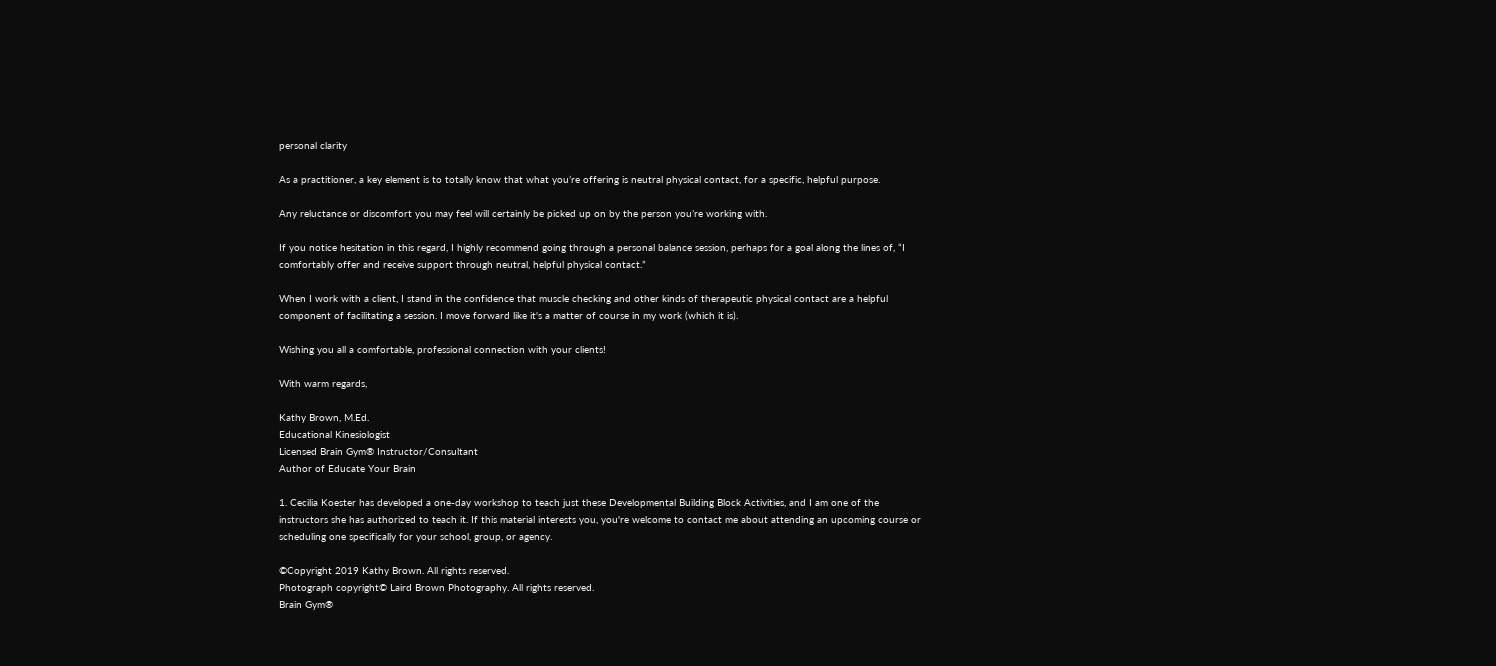personal clarity

As a practitioner, a key element is to totally know that what you’re offering is neutral physical contact, for a specific, helpful purpose.

Any reluctance or discomfort you may feel will certainly be picked up on by the person you’re working with.

If you notice hesitation in this regard, I highly recommend going through a personal balance session, perhaps for a goal along the lines of, “I comfortably offer and receive support through neutral, helpful physical contact.”

When I work with a client, I stand in the confidence that muscle checking and other kinds of therapeutic physical contact are a helpful component of facilitating a session. I move forward like it's a matter of course in my work (which it is).

Wishing you all a comfortable, professional connection with your clients!

With warm regards,

Kathy Brown, M.Ed.
Educational Kinesiologist
Licensed Brain Gym® Instructor/Consultant
Author of Educate Your Brain

1. Cecilia Koester has developed a one-day workshop to teach just these Developmental Building Block Activities, and I am one of the instructors she has authorized to teach it. If this material interests you, you're welcome to contact me about attending an upcoming course or scheduling one specifically for your school, group, or agency.

©Copyright 2019 Kathy Brown. All rights reserved.
Photograph copyright© Laird Brown Photography. All rights reserved.
Brain Gym®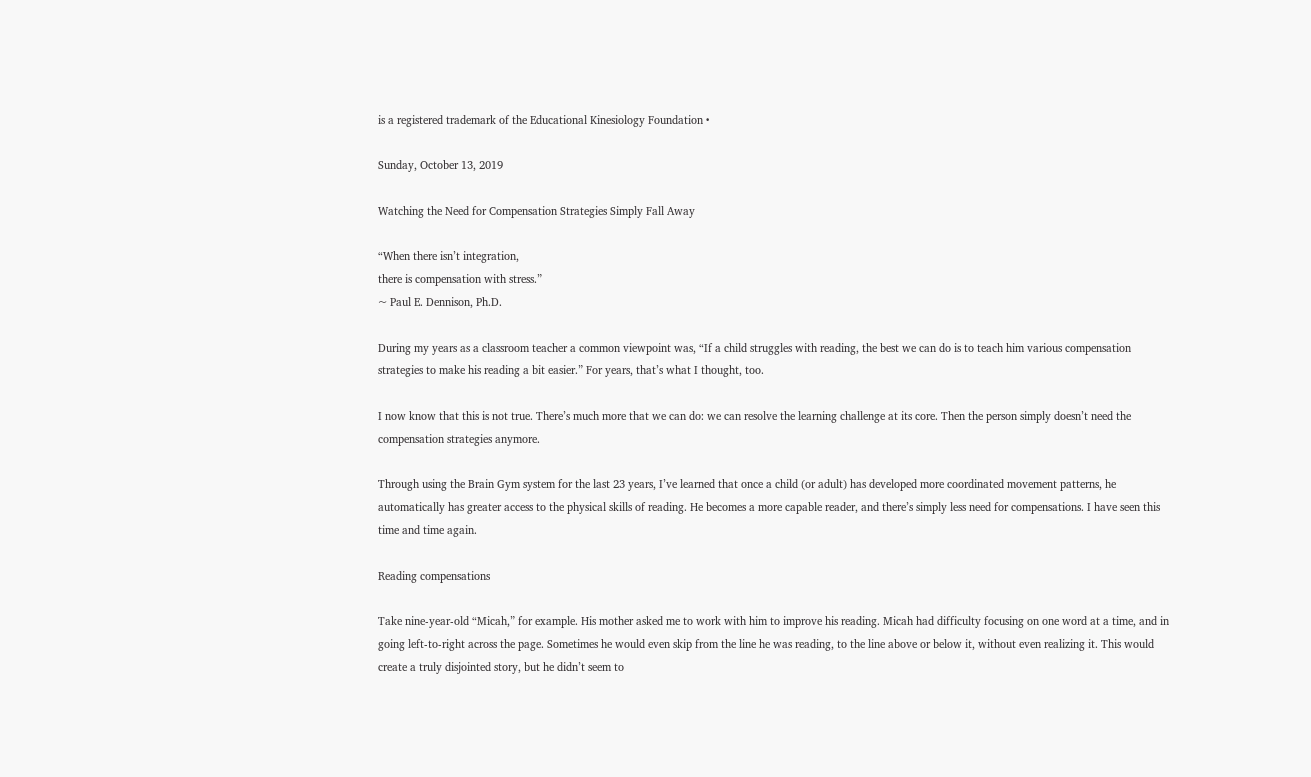is a registered trademark of the Educational Kinesiology Foundation •

Sunday, October 13, 2019

Watching the Need for Compensation Strategies Simply Fall Away

“When there isn’t integration,
there is compensation with stress.”
~ Paul E. Dennison, Ph.D.

During my years as a classroom teacher a common viewpoint was, “If a child struggles with reading, the best we can do is to teach him various compensation strategies to make his reading a bit easier.” For years, that’s what I thought, too.

I now know that this is not true. There’s much more that we can do: we can resolve the learning challenge at its core. Then the person simply doesn’t need the compensation strategies anymore.

Through using the Brain Gym system for the last 23 years, I’ve learned that once a child (or adult) has developed more coordinated movement patterns, he automatically has greater access to the physical skills of reading. He becomes a more capable reader, and there’s simply less need for compensations. I have seen this time and time again.

Reading compensations

Take nine-year-old “Micah,” for example. His mother asked me to work with him to improve his reading. Micah had difficulty focusing on one word at a time, and in going left-to-right across the page. Sometimes he would even skip from the line he was reading, to the line above or below it, without even realizing it. This would create a truly disjointed story, but he didn’t seem to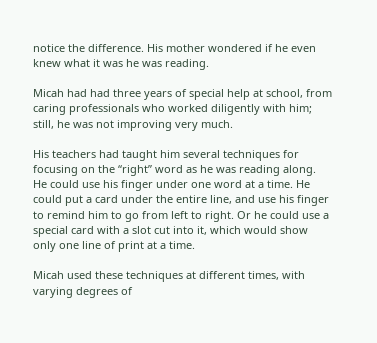notice the difference. His mother wondered if he even knew what it was he was reading.

Micah had had three years of special help at school, from caring professionals who worked diligently with him; still, he was not improving very much.

His teachers had taught him several techniques for focusing on the “right” word as he was reading along. He could use his finger under one word at a time. He could put a card under the entire line, and use his finger to remind him to go from left to right. Or he could use a special card with a slot cut into it, which would show only one line of print at a time.

Micah used these techniques at different times, with varying degrees of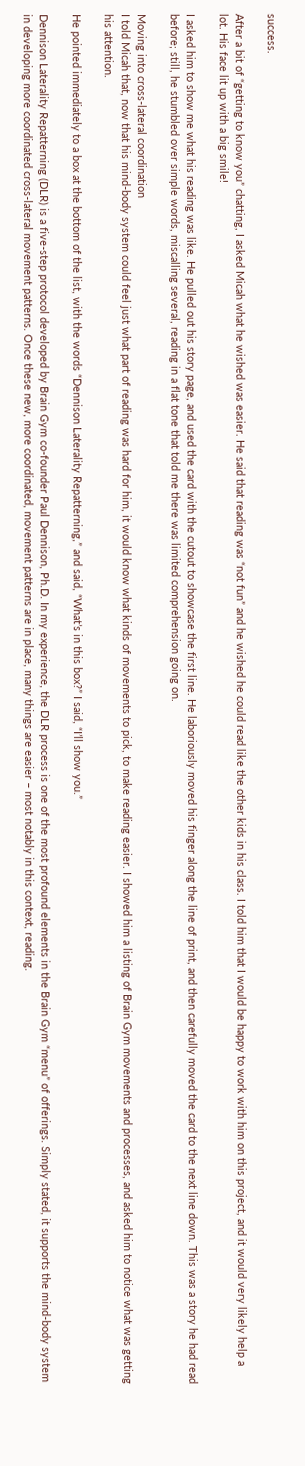success.

After a bit of “getting to know you” chatting, I asked Micah what he wished was easier. He said that reading was “not fun” and he wished he could read like the other kids in his class. I told him that I would be happy to work with him on this project, and it would very likely help a lot. His face lit up with a big smile!

I asked him to show me what his reading was like. He pulled out his story page, and used the card with the cutout to showcase the first line. He laboriously moved his finger along the line of print, and then carefully moved the card to the next line down. This was a story he had read before; still, he stumbled over simple words, miscalling several, reading in a flat tone that told me there was limited comprehension going on.

Moving into cross-lateral coordination
I told Micah that, now that his mind-body system could feel just what part of reading was hard for him, it would know what kinds of movements to pick, to make reading easier. I showed him a listing of Brain Gym movements and processes, and asked him to notice what was getting his attention.

He pointed immediately to a box at the bottom of the list, with the words “Dennison Laterality Repatterning,” and said, “What’s in this box?” I said, “I’ll show you.”

Dennison Laterality Repatterning (DLR) is a five-step protocol developed by Brain Gym co-founder Paul Dennison, Ph.D. In my experience, the DLR process is one of the most profound elements in the Brain Gym “menu” of offerings. Simply stated, it supports the mind-body system in developing more coordinated cross-lateral movement patterns. Once these new, more coordinated, movement patterns are in place, many things are easier – most notably in this context, reading.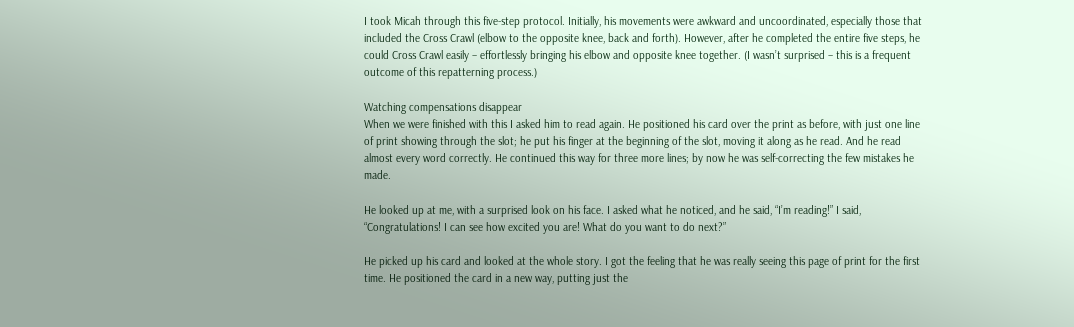I took Micah through this five-step protocol. Initially, his movements were awkward and uncoordinated, especially those that included the Cross Crawl (elbow to the opposite knee, back and forth). However, after he completed the entire five steps, he could Cross Crawl easily – effortlessly bringing his elbow and opposite knee together. (I wasn’t surprised – this is a frequent outcome of this repatterning process.)

Watching compensations disappear
When we were finished with this I asked him to read again. He positioned his card over the print as before, with just one line of print showing through the slot; he put his finger at the beginning of the slot, moving it along as he read. And he read almost every word correctly. He continued this way for three more lines; by now he was self-correcting the few mistakes he made.

He looked up at me, with a surprised look on his face. I asked what he noticed, and he said, “I’m reading!” I said, “Congratulations! I can see how excited you are! What do you want to do next?”

He picked up his card and looked at the whole story. I got the feeling that he was really seeing this page of print for the first time. He positioned the card in a new way, putting just the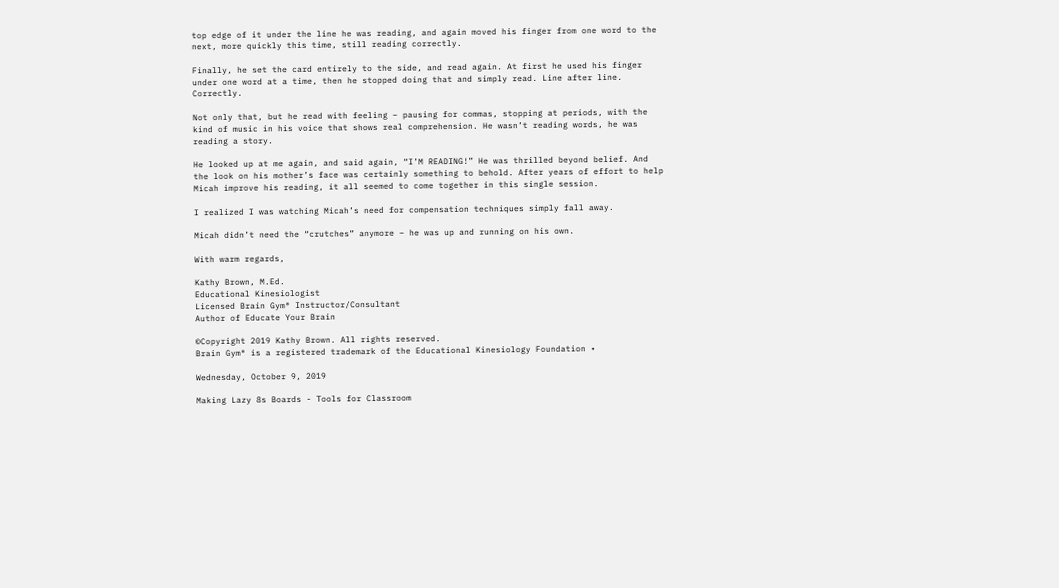top edge of it under the line he was reading, and again moved his finger from one word to the next, more quickly this time, still reading correctly.

Finally, he set the card entirely to the side, and read again. At first he used his finger under one word at a time, then he stopped doing that and simply read. Line after line. Correctly.

Not only that, but he read with feeling – pausing for commas, stopping at periods, with the kind of music in his voice that shows real comprehension. He wasn’t reading words, he was reading a story.

He looked up at me again, and said again, “I’M READING!” He was thrilled beyond belief. And the look on his mother’s face was certainly something to behold. After years of effort to help Micah improve his reading, it all seemed to come together in this single session.

I realized I was watching Micah’s need for compensation techniques simply fall away.

Micah didn’t need the “crutches” anymore – he was up and running on his own.

With warm regards,

Kathy Brown, M.Ed.
Educational Kinesiologist
Licensed Brain Gym® Instructor/Consultant
Author of Educate Your Brain

©Copyright 2019 Kathy Brown. All rights reserved.
Brain Gym® is a registered trademark of the Educational Kinesiology Foundation •

Wednesday, October 9, 2019

Making Lazy 8s Boards - Tools for Classroom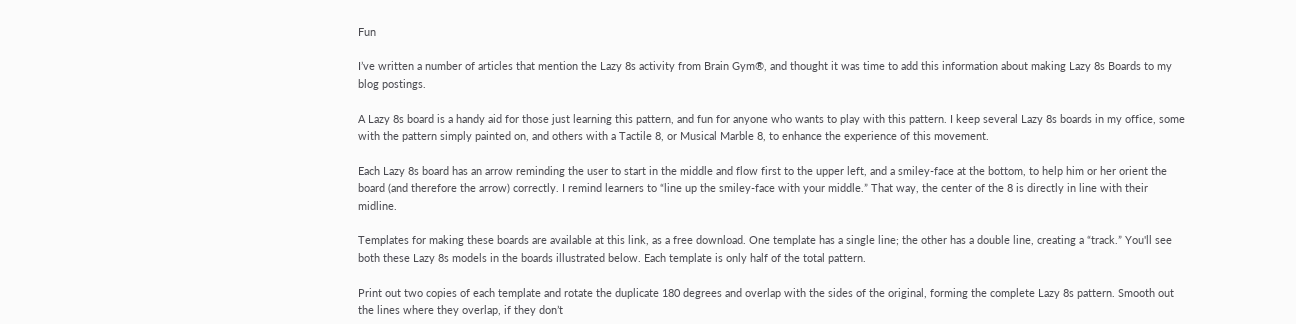Fun

I’ve written a number of articles that mention the Lazy 8s activity from Brain Gym®, and thought it was time to add this information about making Lazy 8s Boards to my blog postings.

A Lazy 8s board is a handy aid for those just learning this pattern, and fun for anyone who wants to play with this pattern. I keep several Lazy 8s boards in my office, some with the pattern simply painted on, and others with a Tactile 8, or Musical Marble 8, to enhance the experience of this movement.

Each Lazy 8s board has an arrow reminding the user to start in the middle and flow first to the upper left, and a smiley-face at the bottom, to help him or her orient the board (and therefore the arrow) correctly. I remind learners to “line up the smiley-face with your middle.” That way, the center of the 8 is directly in line with their midline.

Templates for making these boards are available at this link, as a free download. One template has a single line; the other has a double line, creating a “track.” You'll see both these Lazy 8s models in the boards illustrated below. Each template is only half of the total pattern.

Print out two copies of each template and rotate the duplicate 180 degrees and overlap with the sides of the original, forming the complete Lazy 8s pattern. Smooth out the lines where they overlap, if they don’t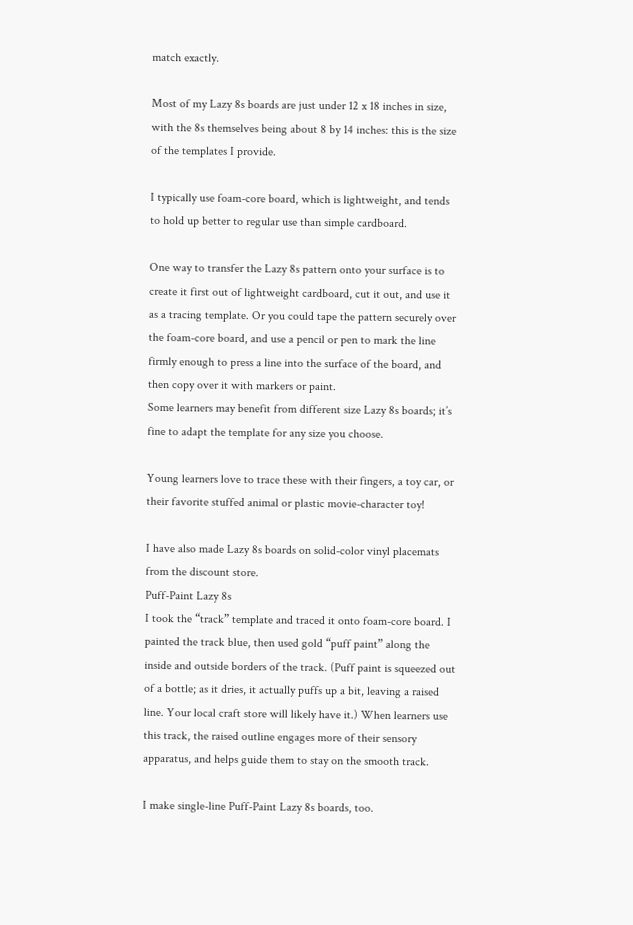match exactly.

Most of my Lazy 8s boards are just under 12 x 18 inches in size, with the 8s themselves being about 8 by 14 inches: this is the size of the templates I provide.

I typically use foam-core board, which is lightweight, and tends to hold up better to regular use than simple cardboard.

One way to transfer the Lazy 8s pattern onto your surface is to create it first out of lightweight cardboard, cut it out, and use it as a tracing template. Or you could tape the pattern securely over the foam-core board, and use a pencil or pen to mark the line firmly enough to press a line into the surface of the board, and then copy over it with markers or paint.
Some learners may benefit from different size Lazy 8s boards; it’s fine to adapt the template for any size you choose.

Young learners love to trace these with their fingers, a toy car, or their favorite stuffed animal or plastic movie-character toy!

I have also made Lazy 8s boards on solid-color vinyl placemats from the discount store.
Puff-Paint Lazy 8s
I took the “track” template and traced it onto foam-core board. I painted the track blue, then used gold “puff paint” along the inside and outside borders of the track. (Puff paint is squeezed out of a bottle; as it dries, it actually puffs up a bit, leaving a raised line. Your local craft store will likely have it.) When learners use this track, the raised outline engages more of their sensory apparatus, and helps guide them to stay on the smooth track.

I make single-line Puff-Paint Lazy 8s boards, too.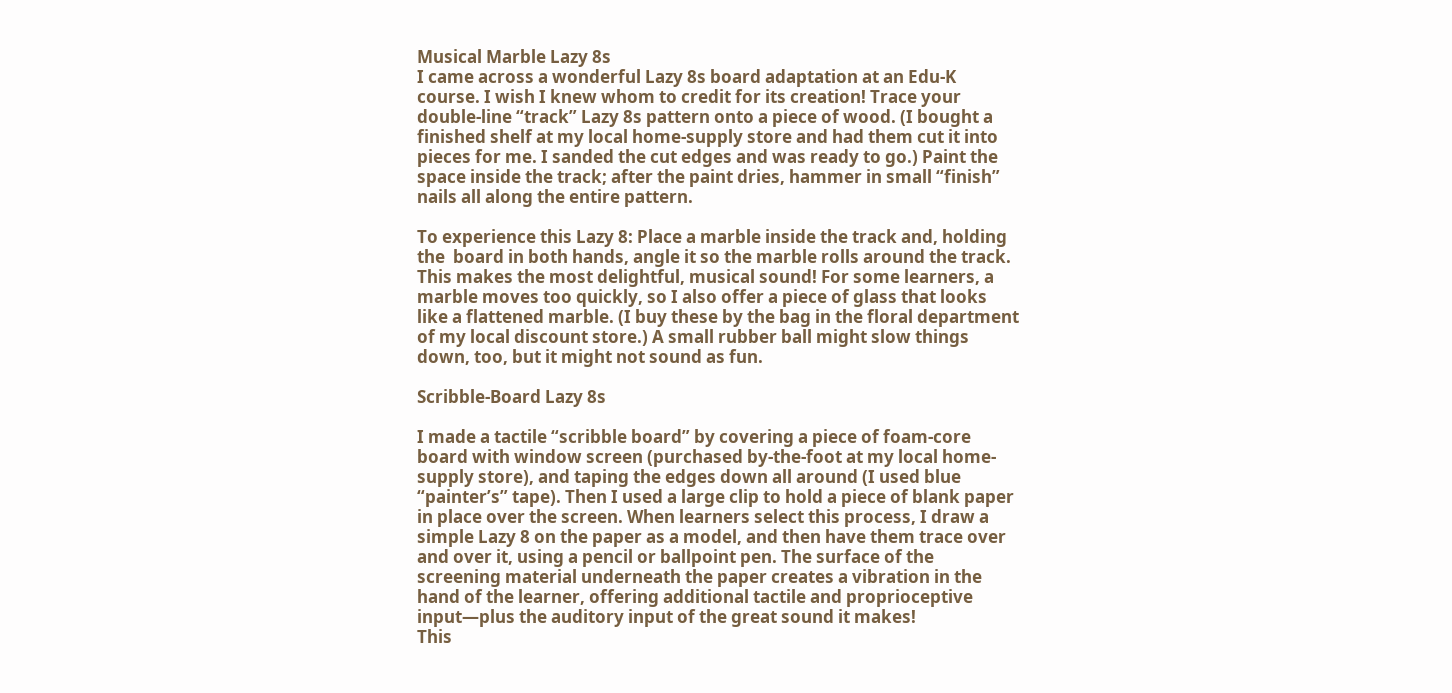Musical Marble Lazy 8s
I came across a wonderful Lazy 8s board adaptation at an Edu-K course. I wish I knew whom to credit for its creation! Trace your double-line “track” Lazy 8s pattern onto a piece of wood. (I bought a finished shelf at my local home-supply store and had them cut it into pieces for me. I sanded the cut edges and was ready to go.) Paint the space inside the track; after the paint dries, hammer in small “finish” nails all along the entire pattern.

To experience this Lazy 8: Place a marble inside the track and, holding the  board in both hands, angle it so the marble rolls around the track. This makes the most delightful, musical sound! For some learners, a marble moves too quickly, so I also offer a piece of glass that looks like a flattened marble. (I buy these by the bag in the floral department of my local discount store.) A small rubber ball might slow things down, too, but it might not sound as fun.

Scribble-Board Lazy 8s

I made a tactile “scribble board” by covering a piece of foam-core board with window screen (purchased by-the-foot at my local home-supply store), and taping the edges down all around (I used blue “painter’s” tape). Then I used a large clip to hold a piece of blank paper in place over the screen. When learners select this process, I draw a simple Lazy 8 on the paper as a model, and then have them trace over and over it, using a pencil or ballpoint pen. The surface of the screening material underneath the paper creates a vibration in the hand of the learner, offering additional tactile and proprioceptive input—plus the auditory input of the great sound it makes!
This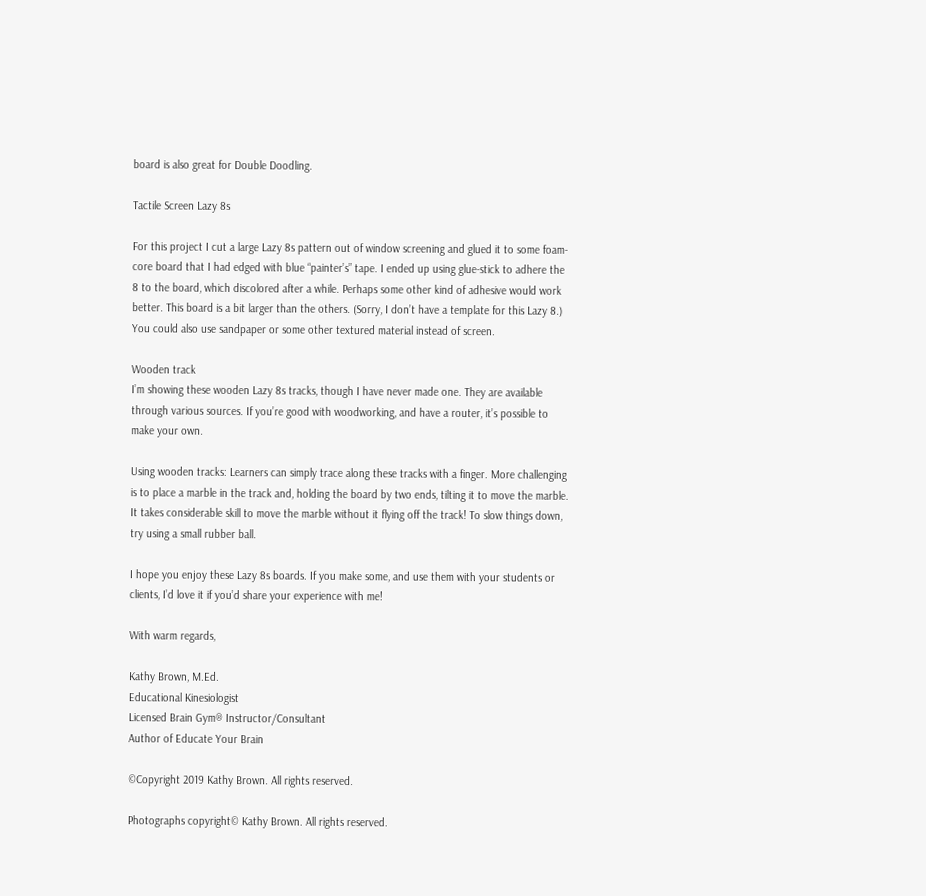board is also great for Double Doodling.

Tactile Screen Lazy 8s

For this project I cut a large Lazy 8s pattern out of window screening and glued it to some foam-core board that I had edged with blue “painter’s” tape. I ended up using glue-stick to adhere the 8 to the board, which discolored after a while. Perhaps some other kind of adhesive would work better. This board is a bit larger than the others. (Sorry, I don’t have a template for this Lazy 8.) You could also use sandpaper or some other textured material instead of screen.

Wooden track
I’m showing these wooden Lazy 8s tracks, though I have never made one. They are available through various sources. If you’re good with woodworking, and have a router, it’s possible to make your own.

Using wooden tracks: Learners can simply trace along these tracks with a finger. More challenging is to place a marble in the track and, holding the board by two ends, tilting it to move the marble. It takes considerable skill to move the marble without it flying off the track! To slow things down, try using a small rubber ball.

I hope you enjoy these Lazy 8s boards. If you make some, and use them with your students or clients, I’d love it if you’d share your experience with me!

With warm regards,

Kathy Brown, M.Ed.
Educational Kinesiologist
Licensed Brain Gym® Instructor/Consultant
Author of Educate Your Brain

©Copyright 2019 Kathy Brown. All rights reserved.

Photographs copyright© Kathy Brown. All rights reserved.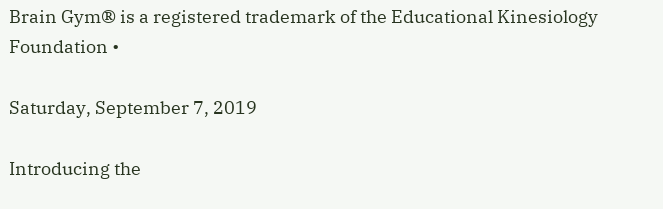Brain Gym® is a registered trademark of the Educational Kinesiology Foundation •

Saturday, September 7, 2019

Introducing the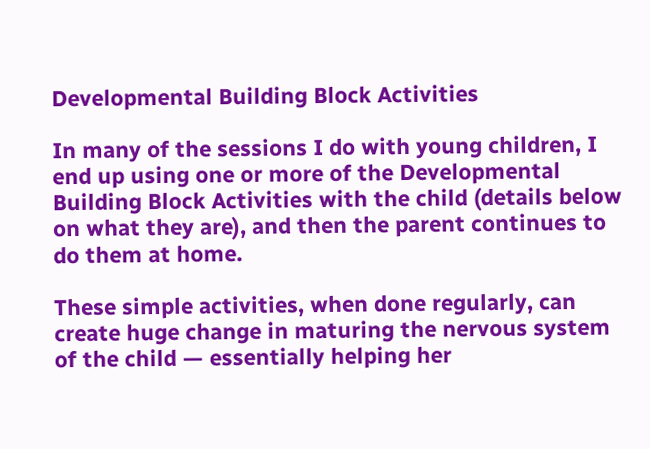Developmental Building Block Activities

In many of the sessions I do with young children, I end up using one or more of the Developmental Building Block Activities with the child (details below on what they are), and then the parent continues to do them at home.

These simple activities, when done regularly, can create huge change in maturing the nervous system of the child — essentially helping her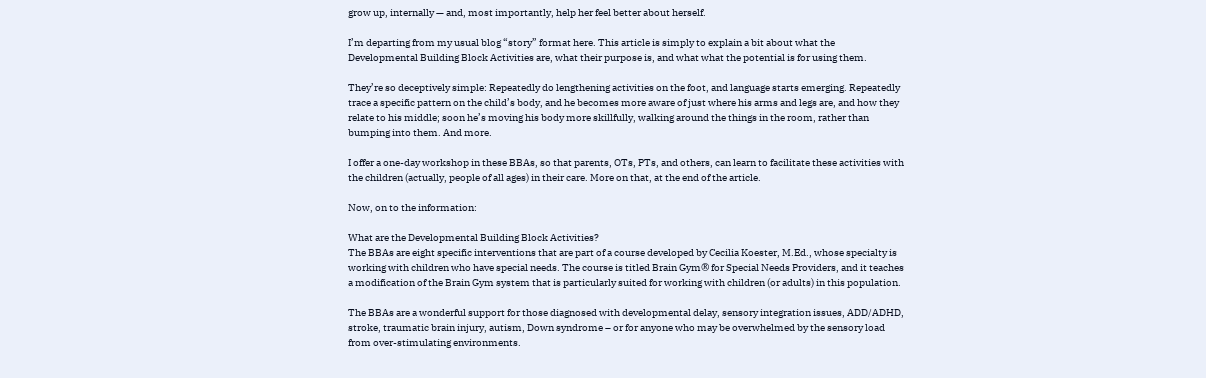grow up, internally — and, most importantly, help her feel better about herself.

I’m departing from my usual blog “story” format here. This article is simply to explain a bit about what the Developmental Building Block Activities are, what their purpose is, and what what the potential is for using them.

They’re so deceptively simple: Repeatedly do lengthening activities on the foot, and language starts emerging. Repeatedly trace a specific pattern on the child’s body, and he becomes more aware of just where his arms and legs are, and how they relate to his middle; soon he’s moving his body more skillfully, walking around the things in the room, rather than bumping into them. And more.

I offer a one-day workshop in these BBAs, so that parents, OTs, PTs, and others, can learn to facilitate these activities with the children (actually, people of all ages) in their care. More on that, at the end of the article.

Now, on to the information:

What are the Developmental Building Block Activities?
The BBAs are eight specific interventions that are part of a course developed by Cecilia Koester, M.Ed., whose specialty is working with children who have special needs. The course is titled Brain Gym® for Special Needs Providers, and it teaches a modification of the Brain Gym system that is particularly suited for working with children (or adults) in this population.

The BBAs are a wonderful support for those diagnosed with developmental delay, sensory integration issues, ADD/ADHD, stroke, traumatic brain injury, autism, Down syndrome – or for anyone who may be overwhelmed by the sensory load from over-stimulating environments.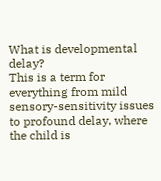What is developmental delay?
This is a term for everything from mild sensory-sensitivity issues to profound delay, where the child is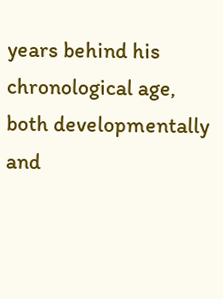years behind his chronological age, both developmentally and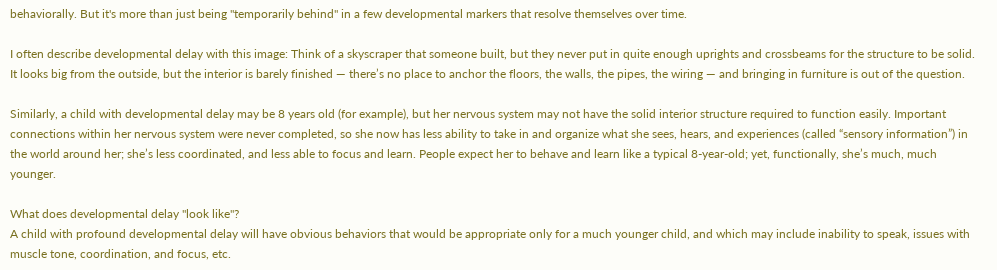behaviorally. But it's more than just being "temporarily behind" in a few developmental markers that resolve themselves over time.

I often describe developmental delay with this image: Think of a skyscraper that someone built, but they never put in quite enough uprights and crossbeams for the structure to be solid. It looks big from the outside, but the interior is barely finished — there’s no place to anchor the floors, the walls, the pipes, the wiring — and bringing in furniture is out of the question.

Similarly, a child with developmental delay may be 8 years old (for example), but her nervous system may not have the solid interior structure required to function easily. Important connections within her nervous system were never completed, so she now has less ability to take in and organize what she sees, hears, and experiences (called “sensory information”) in the world around her; she’s less coordinated, and less able to focus and learn. People expect her to behave and learn like a typical 8-year-old; yet, functionally, she’s much, much younger.

What does developmental delay "look like"?
A child with profound developmental delay will have obvious behaviors that would be appropriate only for a much younger child, and which may include inability to speak, issues with muscle tone, coordination, and focus, etc.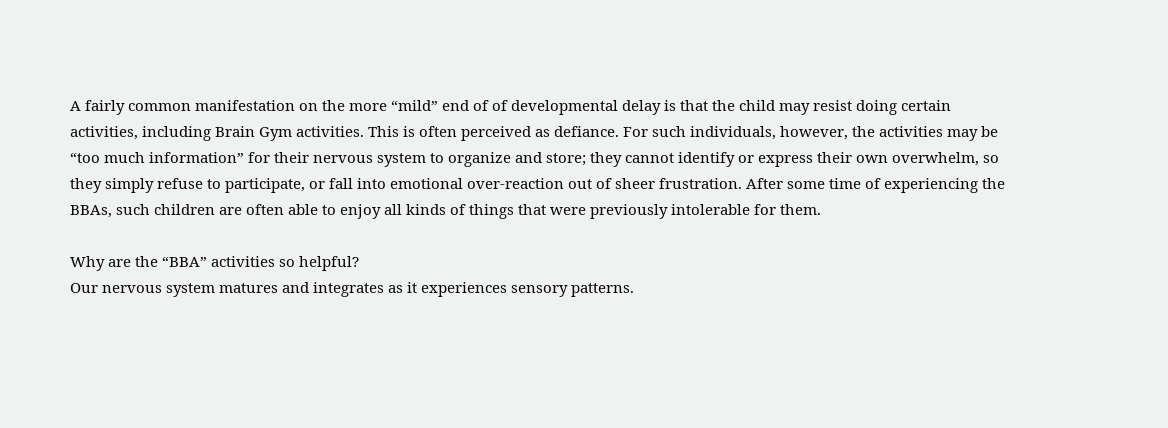A fairly common manifestation on the more “mild” end of of developmental delay is that the child may resist doing certain activities, including Brain Gym activities. This is often perceived as defiance. For such individuals, however, the activities may be “too much information” for their nervous system to organize and store; they cannot identify or express their own overwhelm, so they simply refuse to participate, or fall into emotional over-reaction out of sheer frustration. After some time of experiencing the BBAs, such children are often able to enjoy all kinds of things that were previously intolerable for them.

Why are the “BBA” activities so helpful?
Our nervous system matures and integrates as it experiences sensory patterns.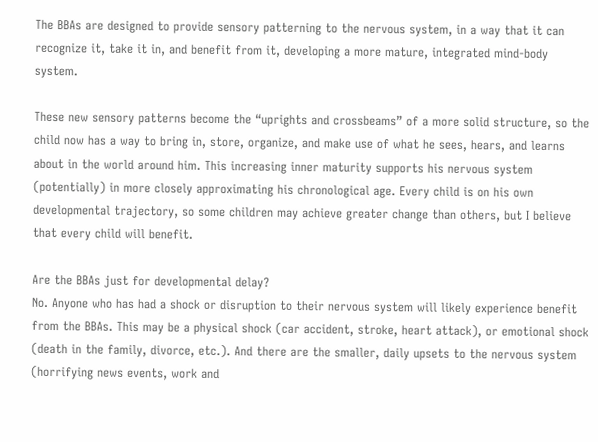The BBAs are designed to provide sensory patterning to the nervous system, in a way that it can recognize it, take it in, and benefit from it, developing a more mature, integrated mind-body system.

These new sensory patterns become the “uprights and crossbeams” of a more solid structure, so the child now has a way to bring in, store, organize, and make use of what he sees, hears, and learns about in the world around him. This increasing inner maturity supports his nervous system (potentially) in more closely approximating his chronological age. Every child is on his own developmental trajectory, so some children may achieve greater change than others, but I believe that every child will benefit.

Are the BBAs just for developmental delay?
No. Anyone who has had a shock or disruption to their nervous system will likely experience benefit from the BBAs. This may be a physical shock (car accident, stroke, heart attack), or emotional shock (death in the family, divorce, etc.). And there are the smaller, daily upsets to the nervous system (horrifying news events, work and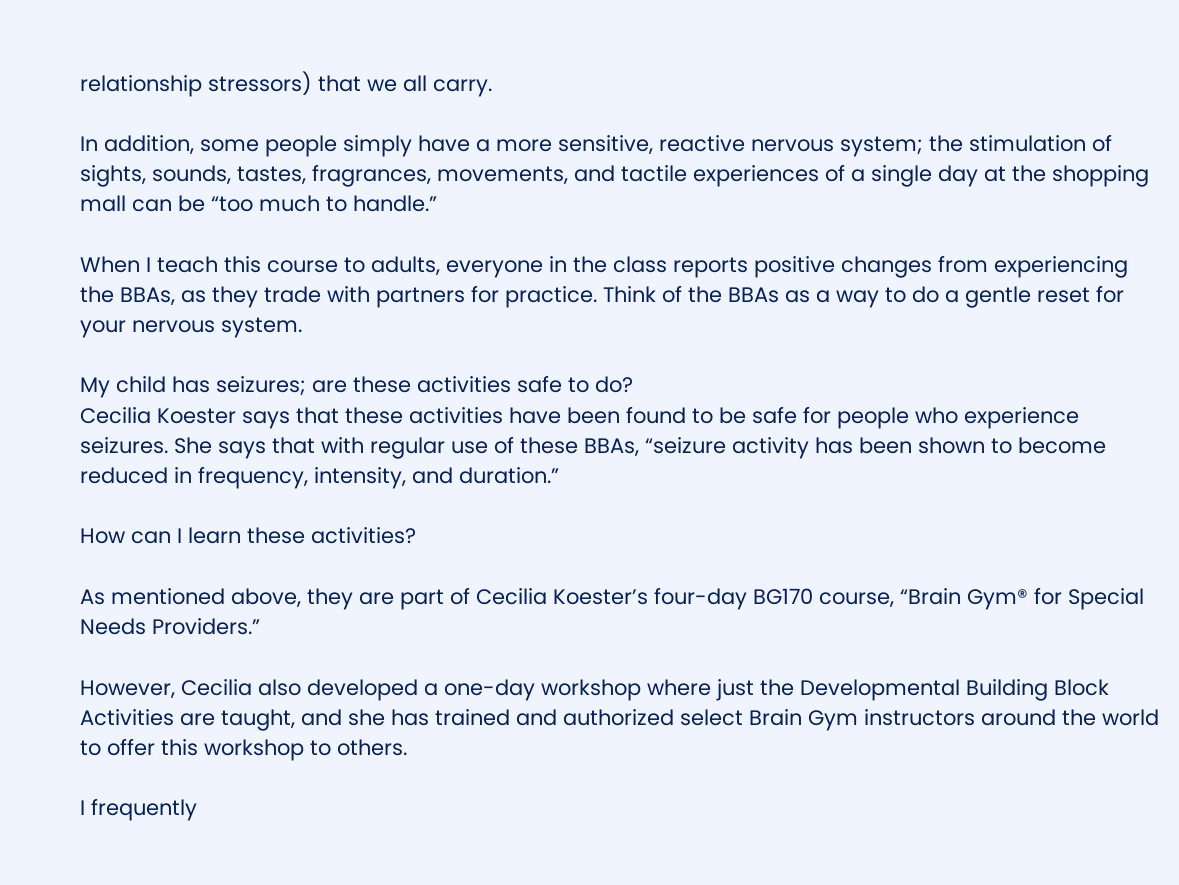relationship stressors) that we all carry.

In addition, some people simply have a more sensitive, reactive nervous system; the stimulation of sights, sounds, tastes, fragrances, movements, and tactile experiences of a single day at the shopping mall can be “too much to handle.”

When I teach this course to adults, everyone in the class reports positive changes from experiencing the BBAs, as they trade with partners for practice. Think of the BBAs as a way to do a gentle reset for your nervous system.

My child has seizures; are these activities safe to do?
Cecilia Koester says that these activities have been found to be safe for people who experience seizures. She says that with regular use of these BBAs, “seizure activity has been shown to become reduced in frequency, intensity, and duration.”

How can I learn these activities?

As mentioned above, they are part of Cecilia Koester’s four-day BG170 course, “Brain Gym® for Special Needs Providers.”

However, Cecilia also developed a one-day workshop where just the Developmental Building Block Activities are taught, and she has trained and authorized select Brain Gym instructors around the world to offer this workshop to others.

I frequently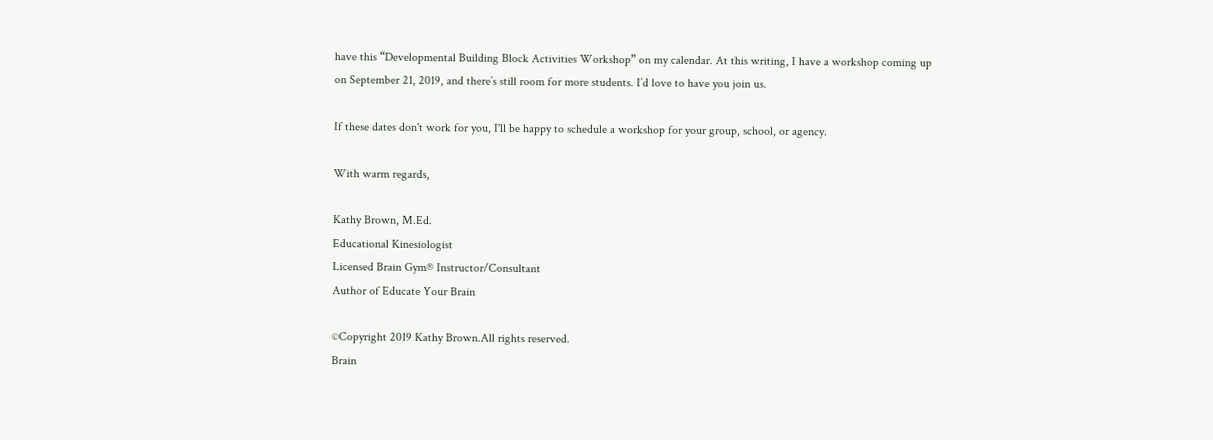have this “Developmental Building Block Activities Workshop” on my calendar. At this writing, I have a workshop coming up on September 21, 2019, and there’s still room for more students. I’d love to have you join us.

If these dates don't work for you, I'll be happy to schedule a workshop for your group, school, or agency.

With warm regards,

Kathy Brown, M.Ed.
Educational Kinesiologist
Licensed Brain Gym® Instructor/Consultant
Author of Educate Your Brain

©Copyright 2019 Kathy Brown.All rights reserved.
Brain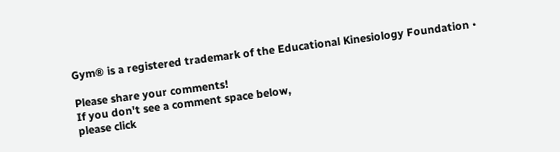Gym® is a registered trademark of the Educational Kinesiology Foundation •

Please share your comments!
If you don't see a comment space below,
please click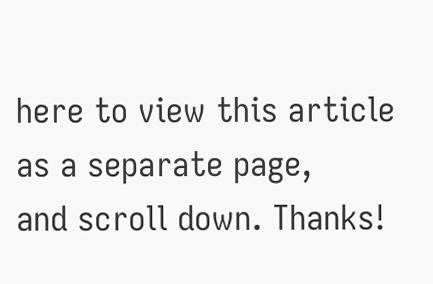here to view this article as a separate page,
and scroll down. Thanks!